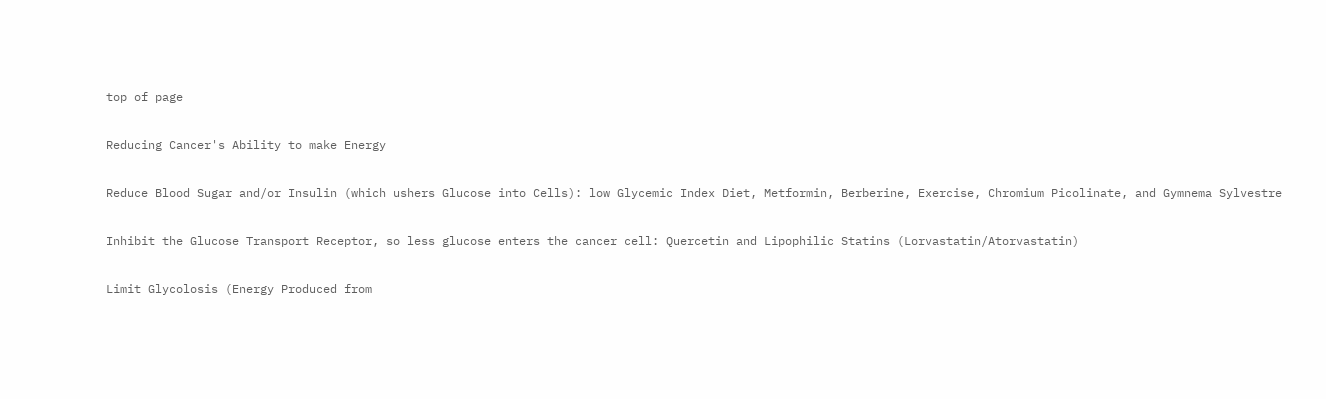top of page

Reducing Cancer's Ability to make Energy

Reduce Blood Sugar and/or Insulin (which ushers Glucose into Cells): low Glycemic Index Diet, Metformin, Berberine, Exercise, Chromium Picolinate, and Gymnema Sylvestre

Inhibit the Glucose Transport Receptor, so less glucose enters the cancer cell: Quercetin and Lipophilic Statins (Lorvastatin/Atorvastatin)

Limit Glycolosis (Energy Produced from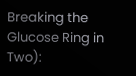Breaking the Glucose Ring in Two):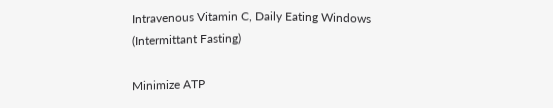Intravenous Vitamin C, Daily Eating Windows (Intermittant Fasting)

Minimize ATP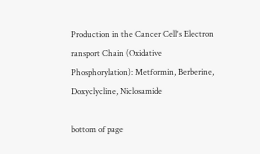Production in the Cancer Cell's Electron ransport Chain (Oxidative Phosphorylation): Metformin, Berberine, Doxyclycline, Niclosamide

bottom of page